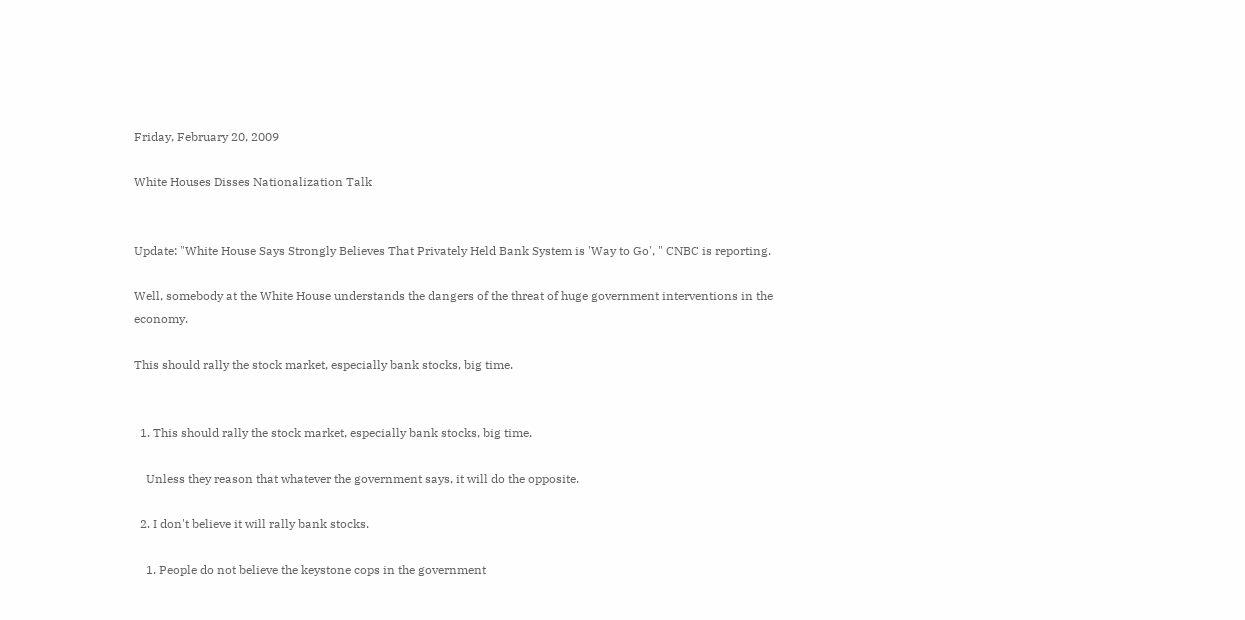Friday, February 20, 2009

White Houses Disses Nationalization Talk


Update: "White House Says Strongly Believes That Privately Held Bank System is 'Way to Go', " CNBC is reporting.

Well, somebody at the White House understands the dangers of the threat of huge government interventions in the economy.

This should rally the stock market, especially bank stocks, big time.


  1. This should rally the stock market, especially bank stocks, big time.

    Unless they reason that whatever the government says, it will do the opposite.

  2. I don't believe it will rally bank stocks.

    1. People do not believe the keystone cops in the government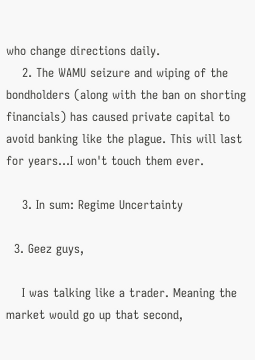who change directions daily.
    2. The WAMU seizure and wiping of the bondholders (along with the ban on shorting financials) has caused private capital to avoid banking like the plague. This will last for years...I won't touch them ever.

    3. In sum: Regime Uncertainty

  3. Geez guys,

    I was talking like a trader. Meaning the market would go up that second,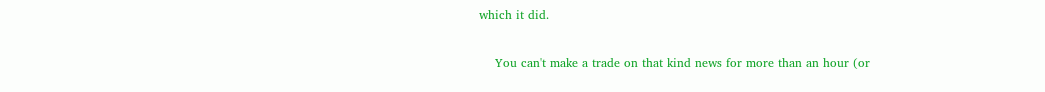which it did.

    You can't make a trade on that kind news for more than an hour (or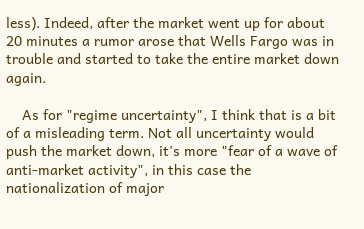less). Indeed, after the market went up for about 20 minutes a rumor arose that Wells Fargo was in trouble and started to take the entire market down again.

    As for "regime uncertainty", I think that is a bit of a misleading term. Not all uncertainty would push the market down, it's more "fear of a wave of anti-market activity", in this case the nationalization of major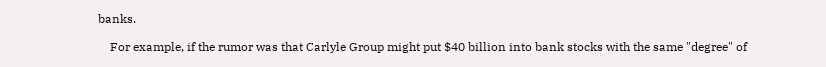banks.

    For example, if the rumor was that Carlyle Group might put $40 billion into bank stocks with the same "degree" of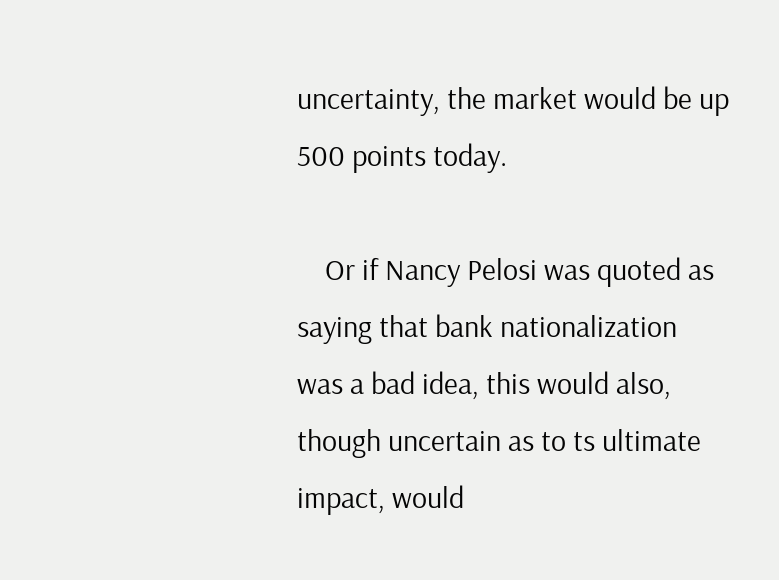uncertainty, the market would be up 500 points today.

    Or if Nancy Pelosi was quoted as saying that bank nationalization was a bad idea, this would also, though uncertain as to ts ultimate impact, would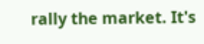rally the market. It's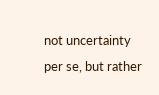not uncertainty per se, but rather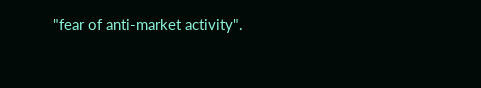"fear of anti-market activity".